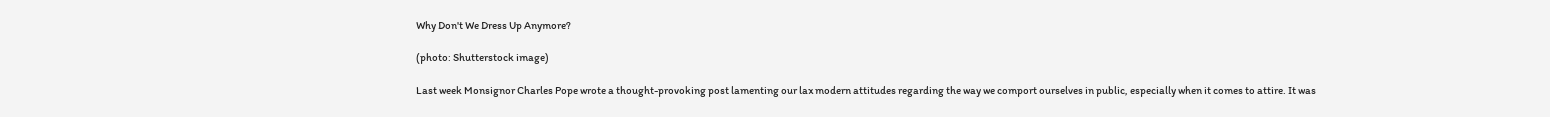Why Don't We Dress Up Anymore?

(photo: Shutterstock image)

Last week Monsignor Charles Pope wrote a thought-provoking post lamenting our lax modern attitudes regarding the way we comport ourselves in public, especially when it comes to attire. It was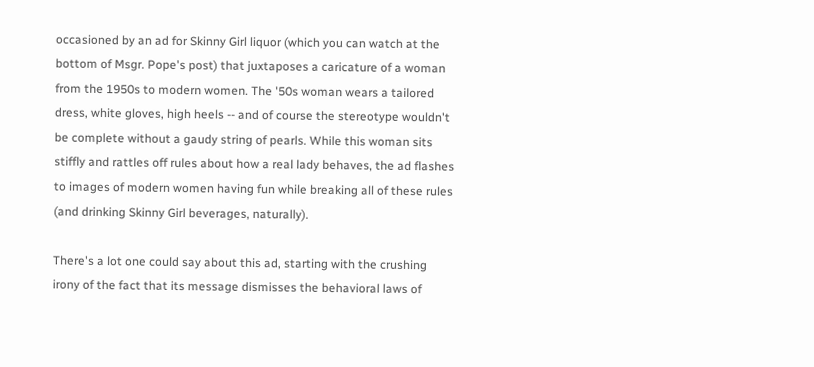occasioned by an ad for Skinny Girl liquor (which you can watch at the bottom of Msgr. Pope's post) that juxtaposes a caricature of a woman from the 1950s to modern women. The '50s woman wears a tailored dress, white gloves, high heels -- and of course the stereotype wouldn't be complete without a gaudy string of pearls. While this woman sits stiffly and rattles off rules about how a real lady behaves, the ad flashes to images of modern women having fun while breaking all of these rules (and drinking Skinny Girl beverages, naturally).

There's a lot one could say about this ad, starting with the crushing irony of the fact that its message dismisses the behavioral laws of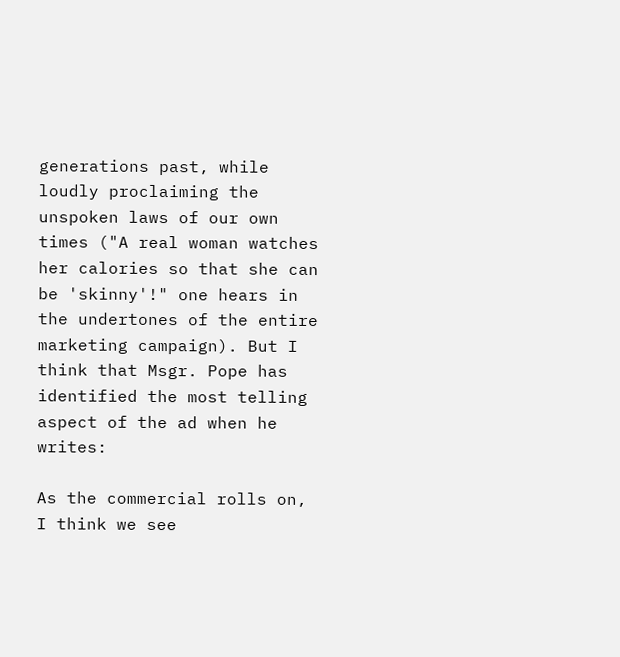generations past, while loudly proclaiming the unspoken laws of our own times ("A real woman watches her calories so that she can be 'skinny'!" one hears in the undertones of the entire marketing campaign). But I think that Msgr. Pope has identified the most telling aspect of the ad when he writes:

As the commercial rolls on, I think we see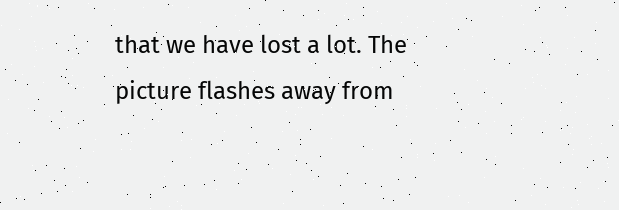that we have lost a lot. The picture flashes away from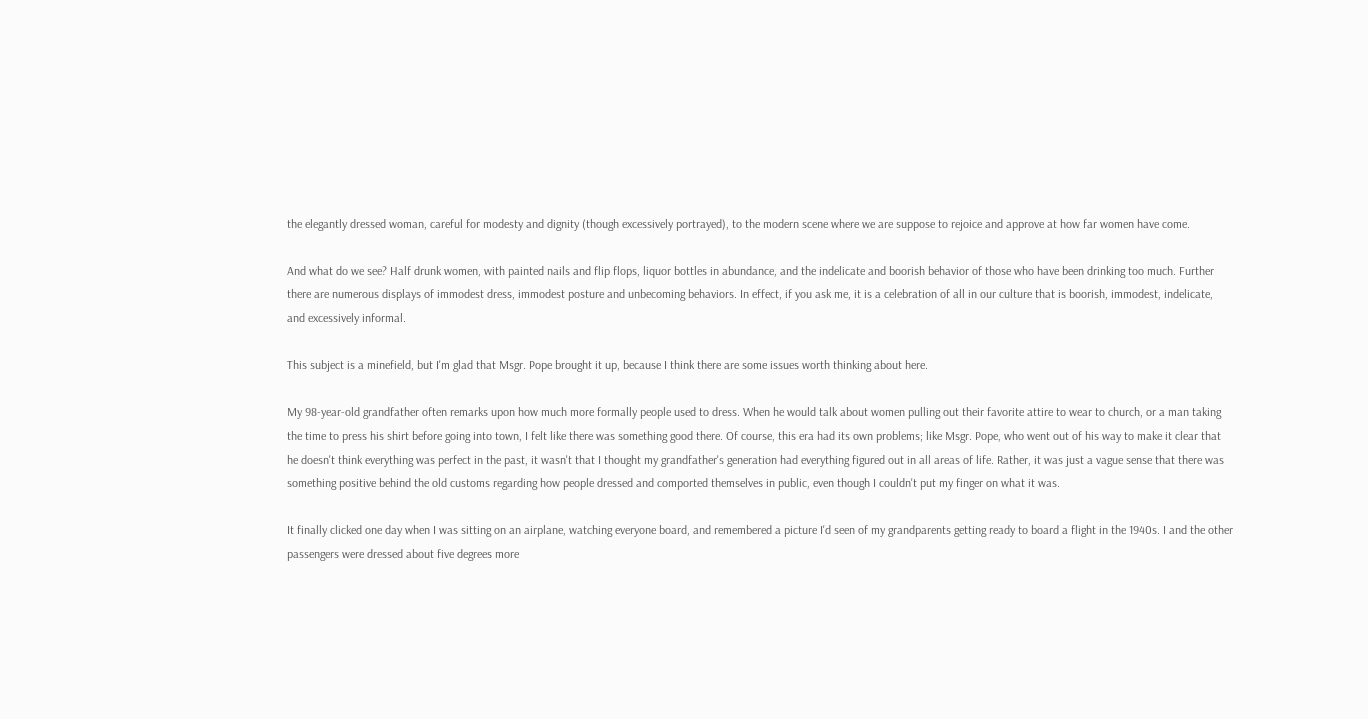the elegantly dressed woman, careful for modesty and dignity (though excessively portrayed), to the modern scene where we are suppose to rejoice and approve at how far women have come.

And what do we see? Half drunk women, with painted nails and flip flops, liquor bottles in abundance, and the indelicate and boorish behavior of those who have been drinking too much. Further there are numerous displays of immodest dress, immodest posture and unbecoming behaviors. In effect, if you ask me, it is a celebration of all in our culture that is boorish, immodest, indelicate, and excessively informal.

This subject is a minefield, but I'm glad that Msgr. Pope brought it up, because I think there are some issues worth thinking about here.

My 98-year-old grandfather often remarks upon how much more formally people used to dress. When he would talk about women pulling out their favorite attire to wear to church, or a man taking the time to press his shirt before going into town, I felt like there was something good there. Of course, this era had its own problems; like Msgr. Pope, who went out of his way to make it clear that he doesn't think everything was perfect in the past, it wasn't that I thought my grandfather's generation had everything figured out in all areas of life. Rather, it was just a vague sense that there was something positive behind the old customs regarding how people dressed and comported themselves in public, even though I couldn't put my finger on what it was.

It finally clicked one day when I was sitting on an airplane, watching everyone board, and remembered a picture I'd seen of my grandparents getting ready to board a flight in the 1940s. I and the other passengers were dressed about five degrees more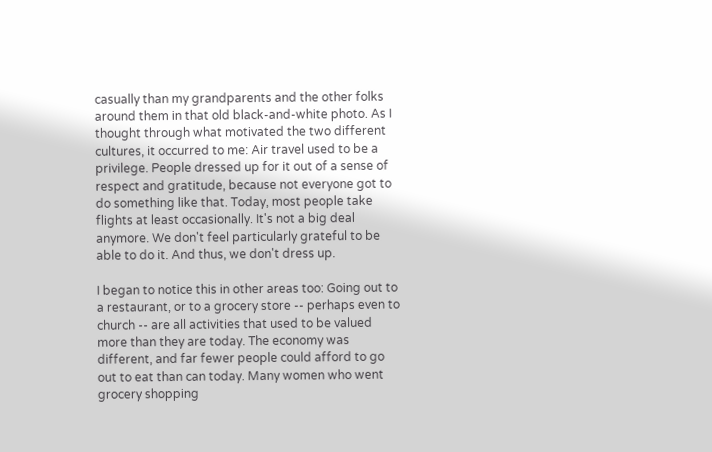casually than my grandparents and the other folks around them in that old black-and-white photo. As I thought through what motivated the two different cultures, it occurred to me: Air travel used to be a privilege. People dressed up for it out of a sense of respect and gratitude, because not everyone got to do something like that. Today, most people take flights at least occasionally. It's not a big deal anymore. We don't feel particularly grateful to be able to do it. And thus, we don't dress up.

I began to notice this in other areas too: Going out to a restaurant, or to a grocery store -- perhaps even to church -- are all activities that used to be valued more than they are today. The economy was different, and far fewer people could afford to go out to eat than can today. Many women who went grocery shopping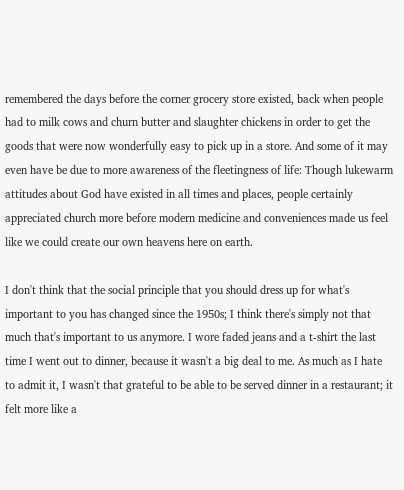remembered the days before the corner grocery store existed, back when people had to milk cows and churn butter and slaughter chickens in order to get the goods that were now wonderfully easy to pick up in a store. And some of it may even have be due to more awareness of the fleetingness of life: Though lukewarm attitudes about God have existed in all times and places, people certainly appreciated church more before modern medicine and conveniences made us feel like we could create our own heavens here on earth.

I don't think that the social principle that you should dress up for what's important to you has changed since the 1950s; I think there's simply not that much that's important to us anymore. I wore faded jeans and a t-shirt the last time I went out to dinner, because it wasn't a big deal to me. As much as I hate to admit it, I wasn't that grateful to be able to be served dinner in a restaurant; it felt more like a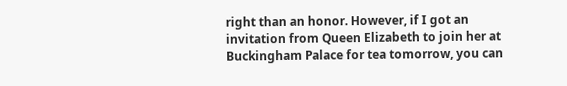right than an honor. However, if I got an invitation from Queen Elizabeth to join her at Buckingham Palace for tea tomorrow, you can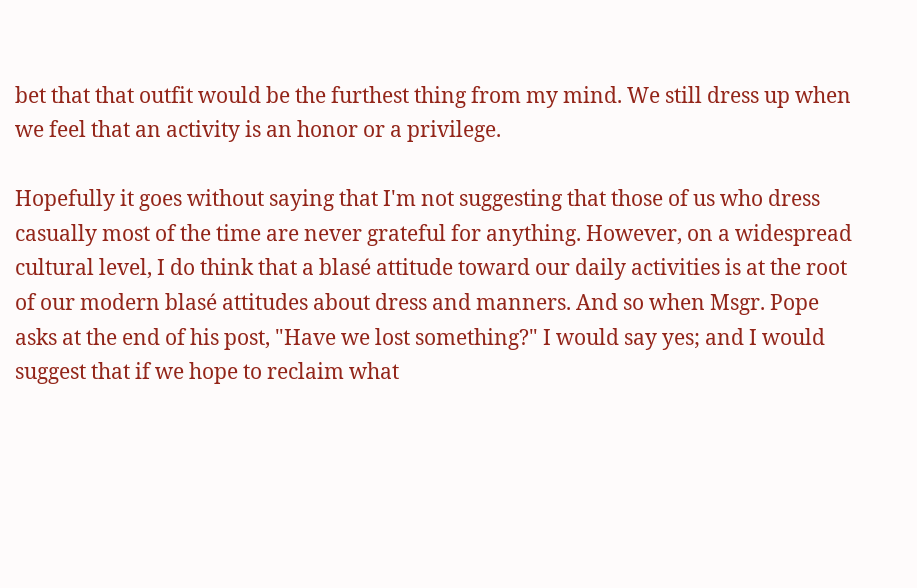bet that that outfit would be the furthest thing from my mind. We still dress up when we feel that an activity is an honor or a privilege.

Hopefully it goes without saying that I'm not suggesting that those of us who dress casually most of the time are never grateful for anything. However, on a widespread cultural level, I do think that a blasé attitude toward our daily activities is at the root of our modern blasé attitudes about dress and manners. And so when Msgr. Pope asks at the end of his post, "Have we lost something?" I would say yes; and I would suggest that if we hope to reclaim what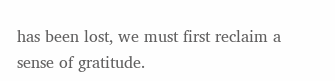has been lost, we must first reclaim a sense of gratitude.